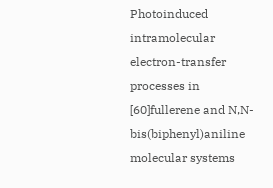Photoinduced intramolecular electron-transfer processes in [60]fullerene and N,N-bis(biphenyl)aniline molecular systems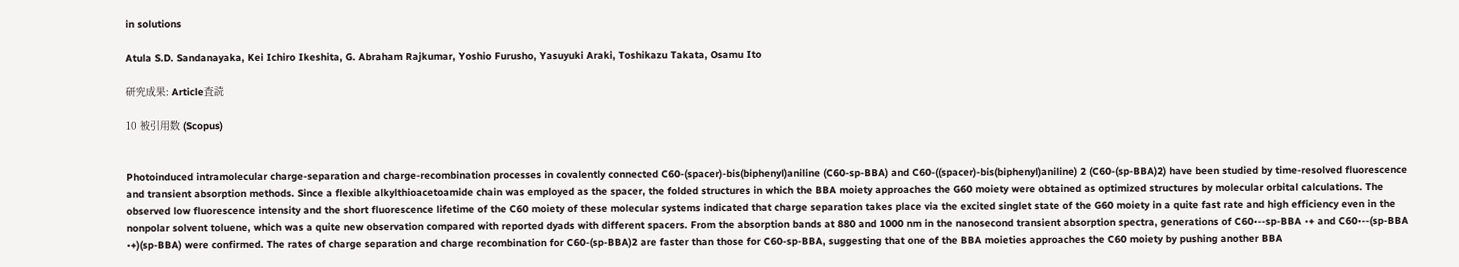in solutions

Atula S.D. Sandanayaka, Kei Ichiro Ikeshita, G. Abraham Rajkumar, Yoshio Furusho, Yasuyuki Araki, Toshikazu Takata, Osamu Ito

研究成果: Article査読

10 被引用数 (Scopus)


Photoinduced intramolecular charge-separation and charge-recombination processes in covalently connected C60-(spacer)-bis(biphenyl)aniline (C60-sp-BBA) and C60-((spacer)-bis(biphenyl)aniline) 2 (C60-(sp-BBA)2) have been studied by time-resolved fluorescence and transient absorption methods. Since a flexible alkylthioacetoamide chain was employed as the spacer, the folded structures in which the BBA moiety approaches the G60 moiety were obtained as optimized structures by molecular orbital calculations. The observed low fluorescence intensity and the short fluorescence lifetime of the C60 moiety of these molecular systems indicated that charge separation takes place via the excited singlet state of the G60 moiety in a quite fast rate and high efficiency even in the nonpolar solvent toluene, which was a quite new observation compared with reported dyads with different spacers. From the absorption bands at 880 and 1000 nm in the nanosecond transient absorption spectra, generations of C60•--sp-BBA •+ and C60•--(sp-BBA •+)(sp-BBA) were confirmed. The rates of charge separation and charge recombination for C60-(sp-BBA)2 are faster than those for C60-sp-BBA, suggesting that one of the BBA moieties approaches the C60 moiety by pushing another BBA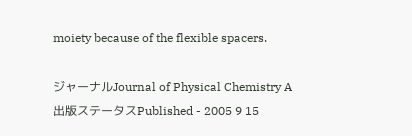moiety because of the flexible spacers.

ジャーナルJournal of Physical Chemistry A
出版ステータスPublished - 2005 9 15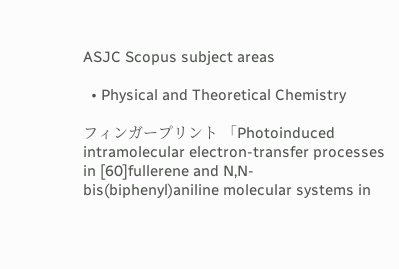ASJC Scopus subject areas

  • Physical and Theoretical Chemistry

フィンガープリント 「Photoinduced intramolecular electron-transfer processes in [60]fullerene and N,N-bis(biphenyl)aniline molecular systems in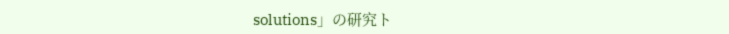solutions」の研究ト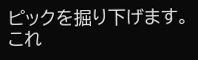ピックを掘り下げます。これ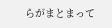らがまとまって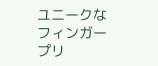ユニークなフィンガープリ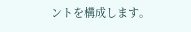ントを構成します。